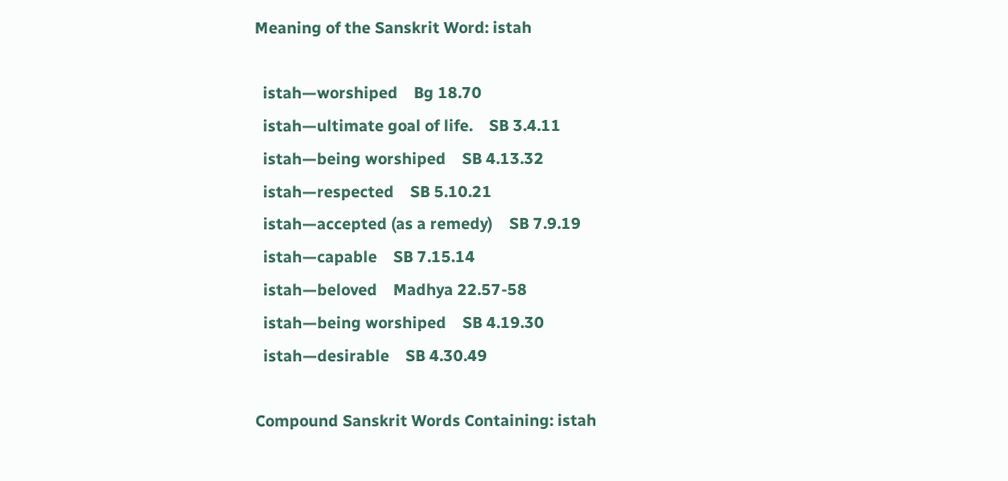Meaning of the Sanskrit Word: istah

  istah—worshiped    Bg 18.70
  istah—ultimate goal of life.    SB 3.4.11
  istah—being worshiped    SB 4.13.32
  istah—respected    SB 5.10.21
  istah—accepted (as a remedy)    SB 7.9.19
  istah—capable    SB 7.15.14
  istah—beloved    Madhya 22.57-58
  istah—being worshiped    SB 4.19.30
  istah—desirable    SB 4.30.49

Compound Sanskrit Words Containing: istah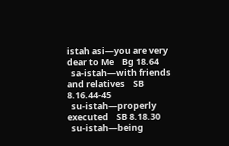istah asi—you are very dear to Me    Bg 18.64
  sa-istah—with friends and relatives    SB 8.16.44-45
  su-istah—properly executed    SB 8.18.30
  su-istah—being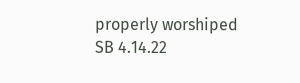properly worshiped    SB 4.14.22